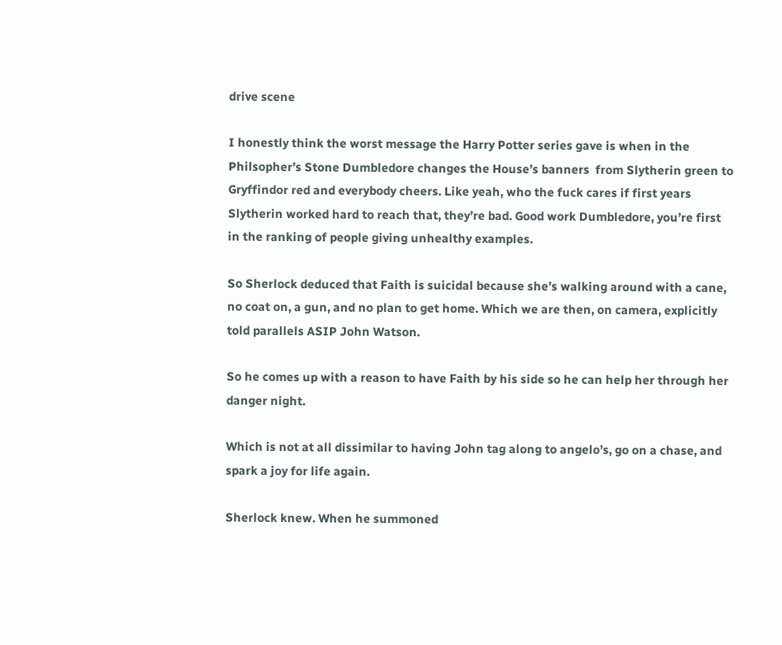drive scene

I honestly think the worst message the Harry Potter series gave is when in the Philsopher’s Stone Dumbledore changes the House’s banners  from Slytherin green to Gryffindor red and everybody cheers. Like yeah, who the fuck cares if first years Slytherin worked hard to reach that, they’re bad. Good work Dumbledore, you’re first in the ranking of people giving unhealthy examples.

So Sherlock deduced that Faith is suicidal because she’s walking around with a cane, no coat on, a gun, and no plan to get home. Which we are then, on camera, explicitly told parallels ASIP John Watson.

So he comes up with a reason to have Faith by his side so he can help her through her danger night.

Which is not at all dissimilar to having John tag along to angelo’s, go on a chase, and spark a joy for life again.

Sherlock knew. When he summoned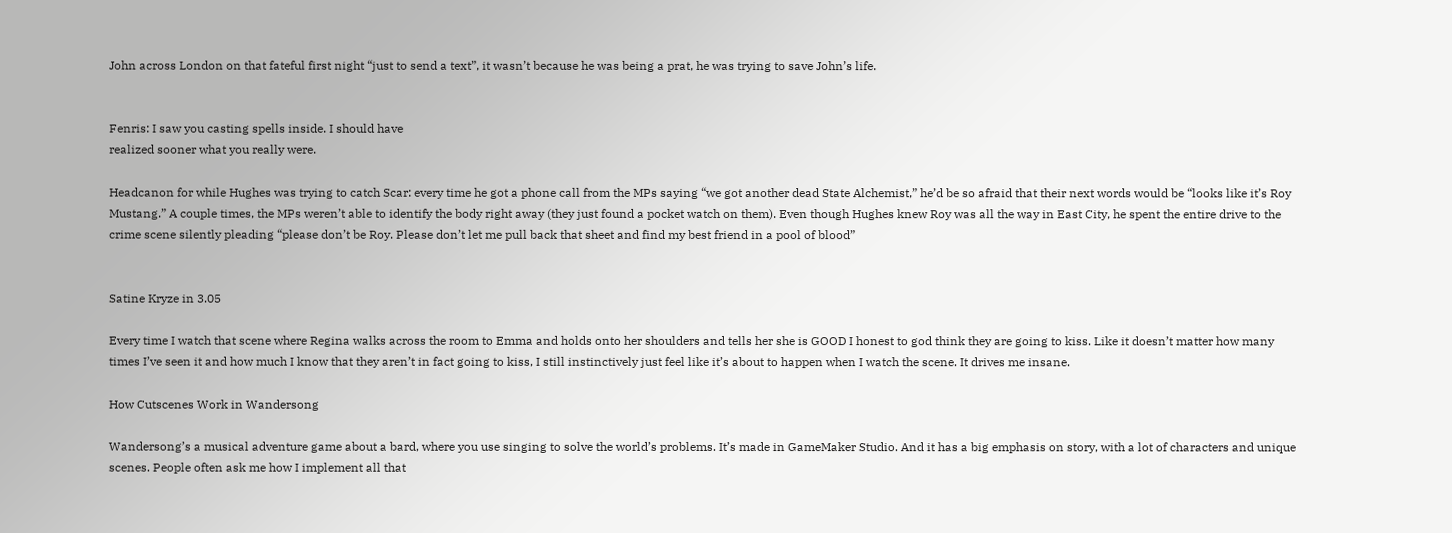John across London on that fateful first night “just to send a text”, it wasn’t because he was being a prat, he was trying to save John’s life.


Fenris: I saw you casting spells inside. I should have
realized sooner what you really were.

Headcanon for while Hughes was trying to catch Scar: every time he got a phone call from the MPs saying “we got another dead State Alchemist,” he’d be so afraid that their next words would be “looks like it’s Roy Mustang.” A couple times, the MPs weren’t able to identify the body right away (they just found a pocket watch on them). Even though Hughes knew Roy was all the way in East City, he spent the entire drive to the crime scene silently pleading “please don’t be Roy. Please don’t let me pull back that sheet and find my best friend in a pool of blood”


Satine Kryze in 3.05

Every time I watch that scene where Regina walks across the room to Emma and holds onto her shoulders and tells her she is GOOD I honest to god think they are going to kiss. Like it doesn’t matter how many times I’ve seen it and how much I know that they aren’t in fact going to kiss, I still instinctively just feel like it’s about to happen when I watch the scene. It drives me insane.

How Cutscenes Work in Wandersong

Wandersong’s a musical adventure game about a bard, where you use singing to solve the world’s problems. It’s made in GameMaker Studio. And it has a big emphasis on story, with a lot of characters and unique scenes. People often ask me how I implement all that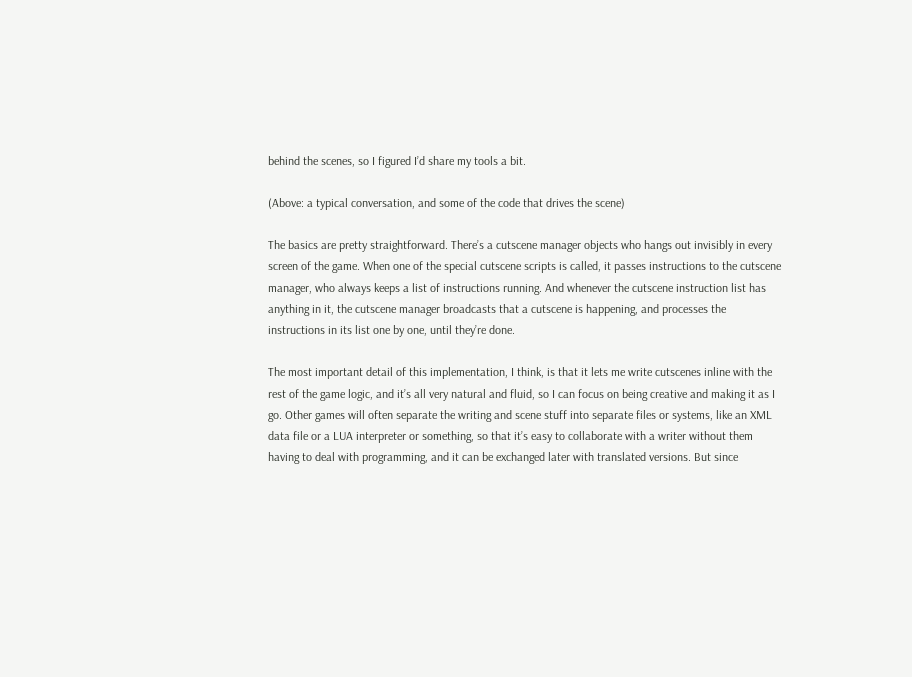behind the scenes, so I figured I’d share my tools a bit.

(Above: a typical conversation, and some of the code that drives the scene)

The basics are pretty straightforward. There’s a cutscene manager objects who hangs out invisibly in every screen of the game. When one of the special cutscene scripts is called, it passes instructions to the cutscene manager, who always keeps a list of instructions running. And whenever the cutscene instruction list has anything in it, the cutscene manager broadcasts that a cutscene is happening, and processes the instructions in its list one by one, until they’re done.

The most important detail of this implementation, I think, is that it lets me write cutscenes inline with the rest of the game logic, and it’s all very natural and fluid, so I can focus on being creative and making it as I go. Other games will often separate the writing and scene stuff into separate files or systems, like an XML data file or a LUA interpreter or something, so that it’s easy to collaborate with a writer without them having to deal with programming, and it can be exchanged later with translated versions. But since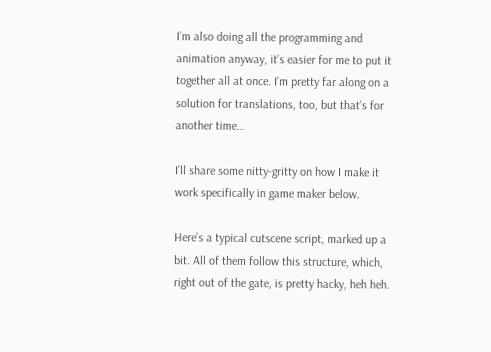I’m also doing all the programming and animation anyway, it’s easier for me to put it together all at once. I’m pretty far along on a solution for translations, too, but that’s for another time…

I’ll share some nitty-gritty on how I make it work specifically in game maker below.

Here’s a typical cutscene script, marked up a bit. All of them follow this structure, which, right out of the gate, is pretty hacky, heh heh.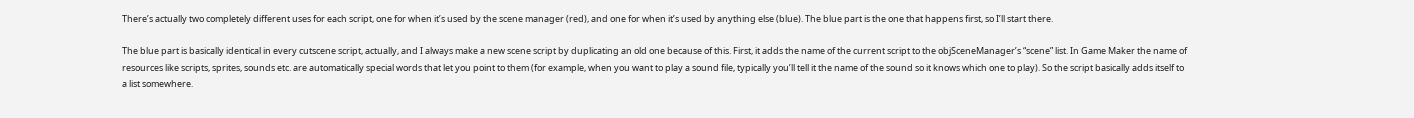There’s actually two completely different uses for each script, one for when it’s used by the scene manager (red), and one for when it’s used by anything else (blue). The blue part is the one that happens first, so I’ll start there.

The blue part is basically identical in every cutscene script, actually, and I always make a new scene script by duplicating an old one because of this. First, it adds the name of the current script to the objSceneManager’s “scene” list. In Game Maker the name of resources like scripts, sprites, sounds etc. are automatically special words that let you point to them (for example, when you want to play a sound file, typically you’ll tell it the name of the sound so it knows which one to play). So the script basically adds itself to a list somewhere.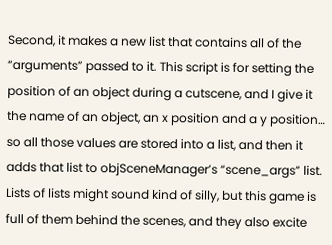Second, it makes a new list that contains all of the “arguments” passed to it. This script is for setting the position of an object during a cutscene, and I give it the name of an object, an x position and a y position… so all those values are stored into a list, and then it adds that list to objSceneManager’s “scene_args” list. Lists of lists might sound kind of silly, but this game is full of them behind the scenes, and they also excite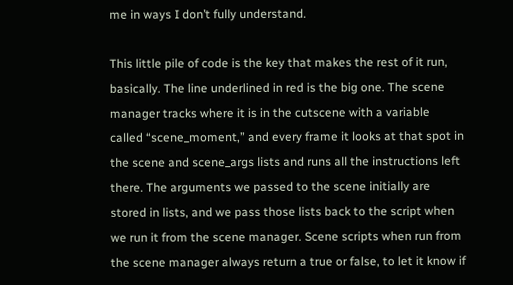me in ways I don’t fully understand.

This little pile of code is the key that makes the rest of it run, basically. The line underlined in red is the big one. The scene manager tracks where it is in the cutscene with a variable called “scene_moment,” and every frame it looks at that spot in the scene and scene_args lists and runs all the instructions left there. The arguments we passed to the scene initially are stored in lists, and we pass those lists back to the script when we run it from the scene manager. Scene scripts when run from the scene manager always return a true or false, to let it know if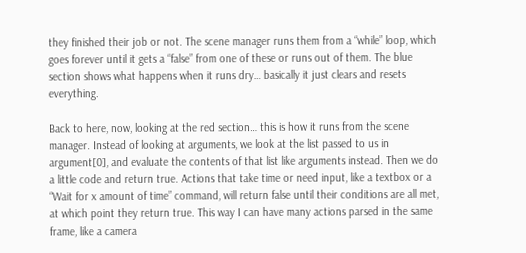they finished their job or not. The scene manager runs them from a “while” loop, which goes forever until it gets a “false” from one of these or runs out of them. The blue section shows what happens when it runs dry… basically it just clears and resets everything.

Back to here, now, looking at the red section… this is how it runs from the scene manager. Instead of looking at arguments, we look at the list passed to us in argument[0], and evaluate the contents of that list like arguments instead. Then we do a little code and return true. Actions that take time or need input, like a textbox or a “Wait for x amount of time” command, will return false until their conditions are all met, at which point they return true. This way I can have many actions parsed in the same frame, like a camera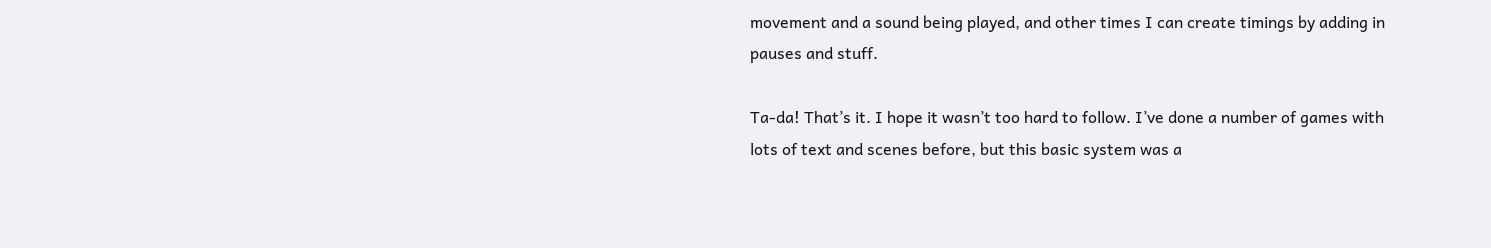movement and a sound being played, and other times I can create timings by adding in pauses and stuff.

Ta-da! That’s it. I hope it wasn’t too hard to follow. I’ve done a number of games with lots of text and scenes before, but this basic system was a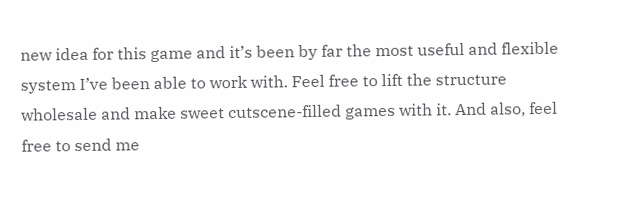new idea for this game and it’s been by far the most useful and flexible system I’ve been able to work with. Feel free to lift the structure wholesale and make sweet cutscene-filled games with it. And also, feel free to send me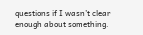questions if I wasn’t clear enough about something.